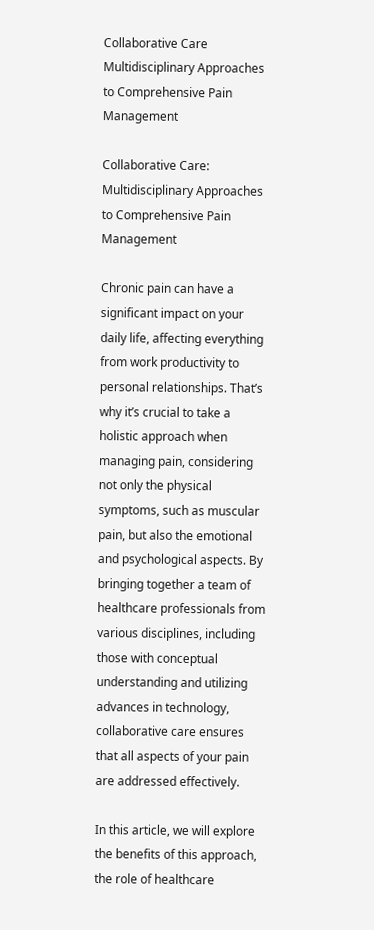Collaborative Care Multidisciplinary Approaches to Comprehensive Pain Management

Collaborative Care: Multidisciplinary Approaches to Comprehensive Pain Management

Chronic pain can have a significant impact on your daily life, affecting everything from work productivity to personal relationships. That’s why it’s crucial to take a holistic approach when managing pain, considering not only the physical symptoms, such as muscular pain, but also the emotional and psychological aspects. By bringing together a team of healthcare professionals from various disciplines, including those with conceptual understanding and utilizing advances in technology, collaborative care ensures that all aspects of your pain are addressed effectively.

In this article, we will explore the benefits of this approach, the role of healthcare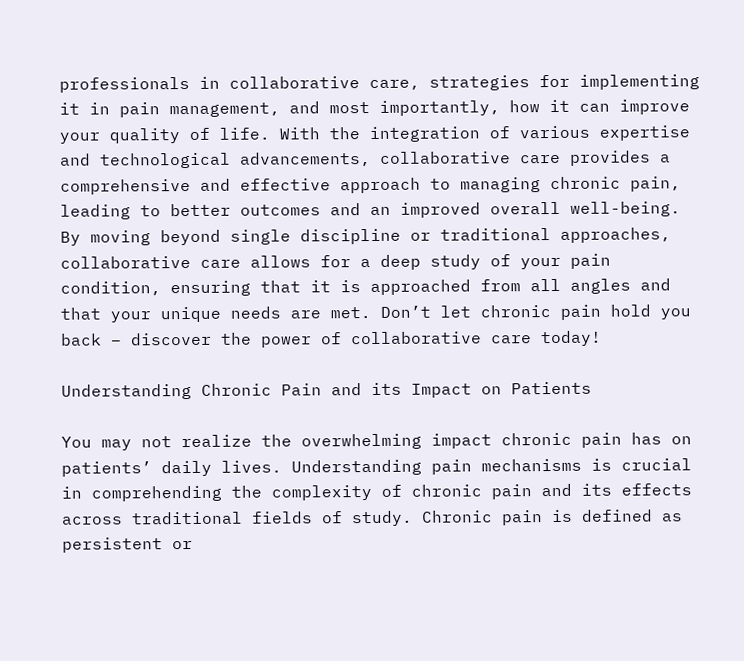professionals in collaborative care, strategies for implementing it in pain management, and most importantly, how it can improve your quality of life. With the integration of various expertise and technological advancements, collaborative care provides a comprehensive and effective approach to managing chronic pain, leading to better outcomes and an improved overall well-being. By moving beyond single discipline or traditional approaches, collaborative care allows for a deep study of your pain condition, ensuring that it is approached from all angles and that your unique needs are met. Don’t let chronic pain hold you back – discover the power of collaborative care today!

Understanding Chronic Pain and its Impact on Patients

You may not realize the overwhelming impact chronic pain has on patients’ daily lives. Understanding pain mechanisms is crucial in comprehending the complexity of chronic pain and its effects across traditional fields of study. Chronic pain is defined as persistent or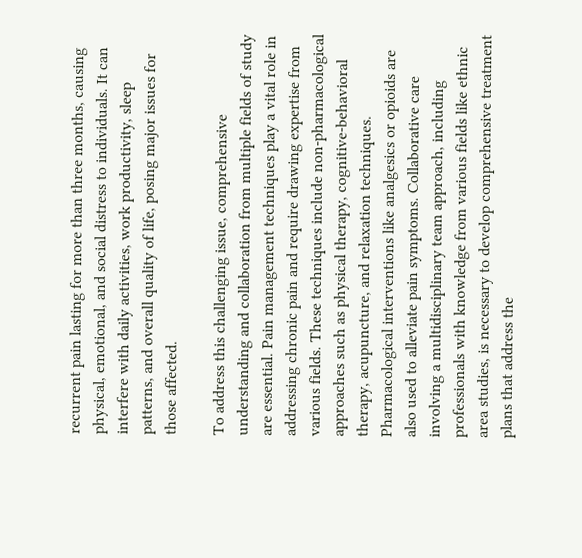recurrent pain lasting for more than three months, causing physical, emotional, and social distress to individuals. It can interfere with daily activities, work productivity, sleep patterns, and overall quality of life, posing major issues for those affected.

To address this challenging issue, comprehensive understanding and collaboration from multiple fields of study are essential. Pain management techniques play a vital role in addressing chronic pain and require drawing expertise from various fields. These techniques include non-pharmacological approaches such as physical therapy, cognitive-behavioral therapy, acupuncture, and relaxation techniques. Pharmacological interventions like analgesics or opioids are also used to alleviate pain symptoms. Collaborative care involving a multidisciplinary team approach, including professionals with knowledge from various fields like ethnic area studies, is necessary to develop comprehensive treatment plans that address the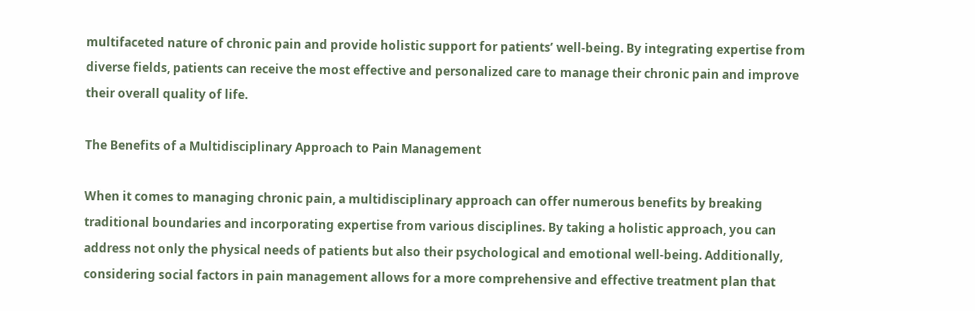multifaceted nature of chronic pain and provide holistic support for patients’ well-being. By integrating expertise from diverse fields, patients can receive the most effective and personalized care to manage their chronic pain and improve their overall quality of life.

The Benefits of a Multidisciplinary Approach to Pain Management

When it comes to managing chronic pain, a multidisciplinary approach can offer numerous benefits by breaking traditional boundaries and incorporating expertise from various disciplines. By taking a holistic approach, you can address not only the physical needs of patients but also their psychological and emotional well-being. Additionally, considering social factors in pain management allows for a more comprehensive and effective treatment plan that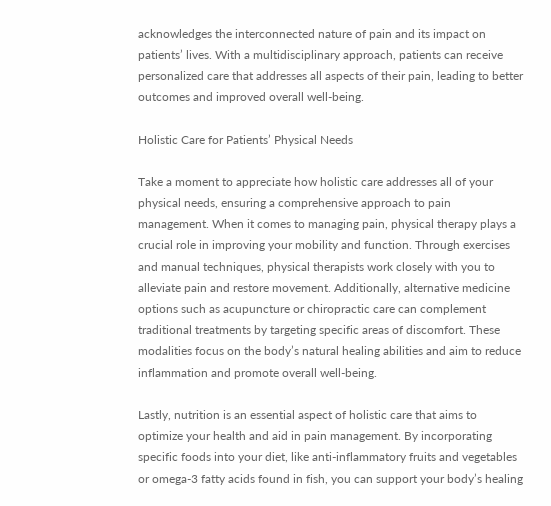acknowledges the interconnected nature of pain and its impact on patients’ lives. With a multidisciplinary approach, patients can receive personalized care that addresses all aspects of their pain, leading to better outcomes and improved overall well-being.

Holistic Care for Patients’ Physical Needs

Take a moment to appreciate how holistic care addresses all of your physical needs, ensuring a comprehensive approach to pain management. When it comes to managing pain, physical therapy plays a crucial role in improving your mobility and function. Through exercises and manual techniques, physical therapists work closely with you to alleviate pain and restore movement. Additionally, alternative medicine options such as acupuncture or chiropractic care can complement traditional treatments by targeting specific areas of discomfort. These modalities focus on the body’s natural healing abilities and aim to reduce inflammation and promote overall well-being.

Lastly, nutrition is an essential aspect of holistic care that aims to optimize your health and aid in pain management. By incorporating specific foods into your diet, like anti-inflammatory fruits and vegetables or omega-3 fatty acids found in fish, you can support your body’s healing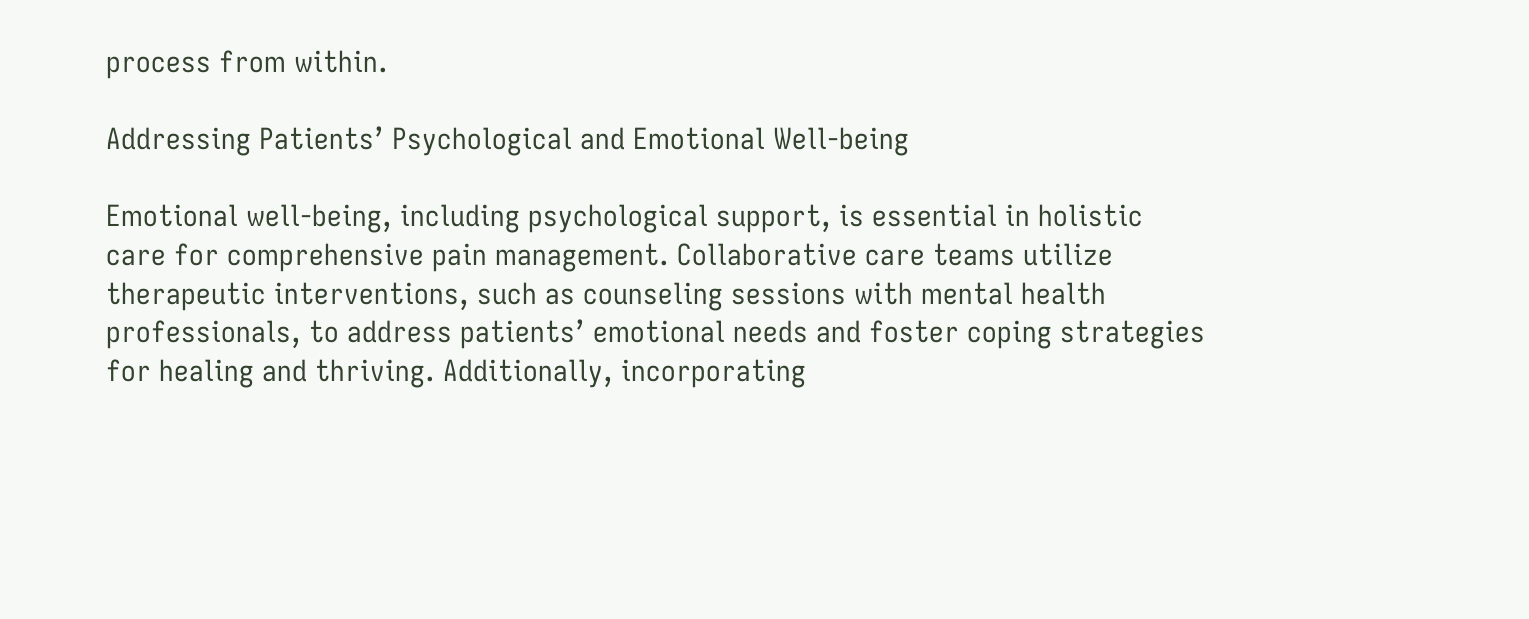process from within.

Addressing Patients’ Psychological and Emotional Well-being

Emotional well-being, including psychological support, is essential in holistic care for comprehensive pain management. Collaborative care teams utilize therapeutic interventions, such as counseling sessions with mental health professionals, to address patients’ emotional needs and foster coping strategies for healing and thriving. Additionally, incorporating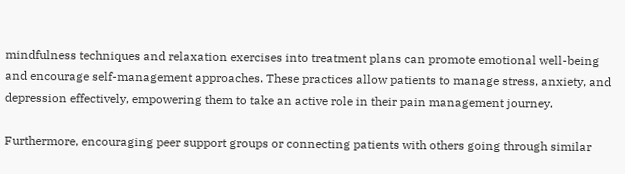mindfulness techniques and relaxation exercises into treatment plans can promote emotional well-being and encourage self-management approaches. These practices allow patients to manage stress, anxiety, and depression effectively, empowering them to take an active role in their pain management journey.

Furthermore, encouraging peer support groups or connecting patients with others going through similar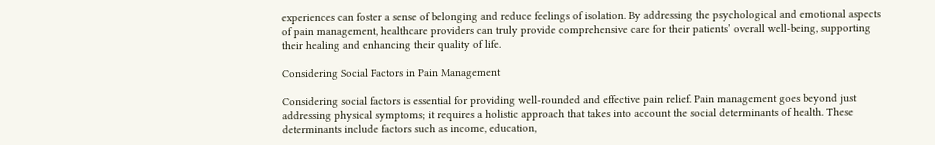experiences can foster a sense of belonging and reduce feelings of isolation. By addressing the psychological and emotional aspects of pain management, healthcare providers can truly provide comprehensive care for their patients’ overall well-being, supporting their healing and enhancing their quality of life.

Considering Social Factors in Pain Management

Considering social factors is essential for providing well-rounded and effective pain relief. Pain management goes beyond just addressing physical symptoms; it requires a holistic approach that takes into account the social determinants of health. These determinants include factors such as income, education,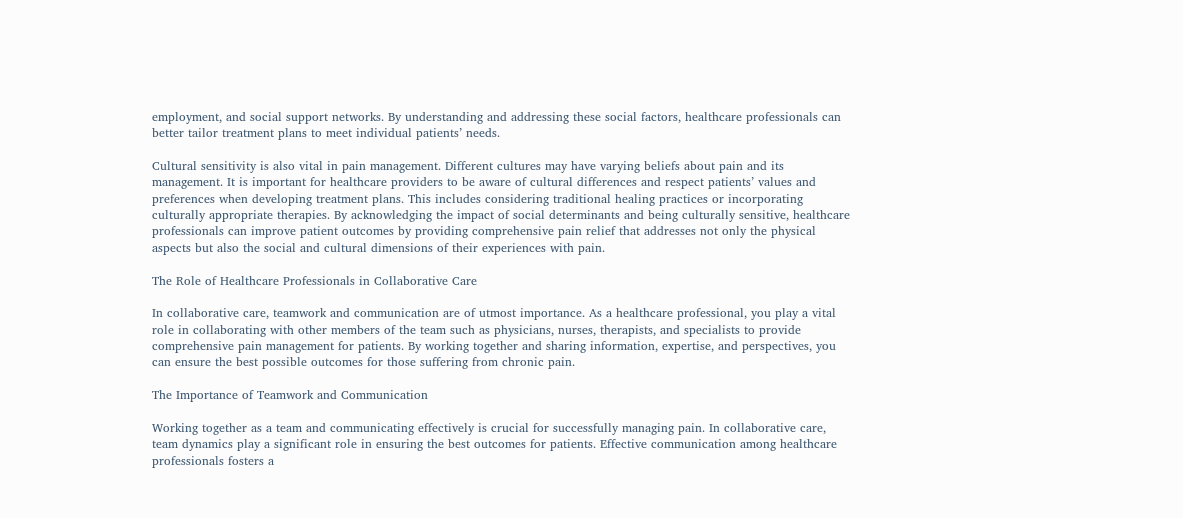employment, and social support networks. By understanding and addressing these social factors, healthcare professionals can better tailor treatment plans to meet individual patients’ needs.

Cultural sensitivity is also vital in pain management. Different cultures may have varying beliefs about pain and its management. It is important for healthcare providers to be aware of cultural differences and respect patients’ values and preferences when developing treatment plans. This includes considering traditional healing practices or incorporating culturally appropriate therapies. By acknowledging the impact of social determinants and being culturally sensitive, healthcare professionals can improve patient outcomes by providing comprehensive pain relief that addresses not only the physical aspects but also the social and cultural dimensions of their experiences with pain.

The Role of Healthcare Professionals in Collaborative Care

In collaborative care, teamwork and communication are of utmost importance. As a healthcare professional, you play a vital role in collaborating with other members of the team such as physicians, nurses, therapists, and specialists to provide comprehensive pain management for patients. By working together and sharing information, expertise, and perspectives, you can ensure the best possible outcomes for those suffering from chronic pain.

The Importance of Teamwork and Communication

Working together as a team and communicating effectively is crucial for successfully managing pain. In collaborative care, team dynamics play a significant role in ensuring the best outcomes for patients. Effective communication among healthcare professionals fosters a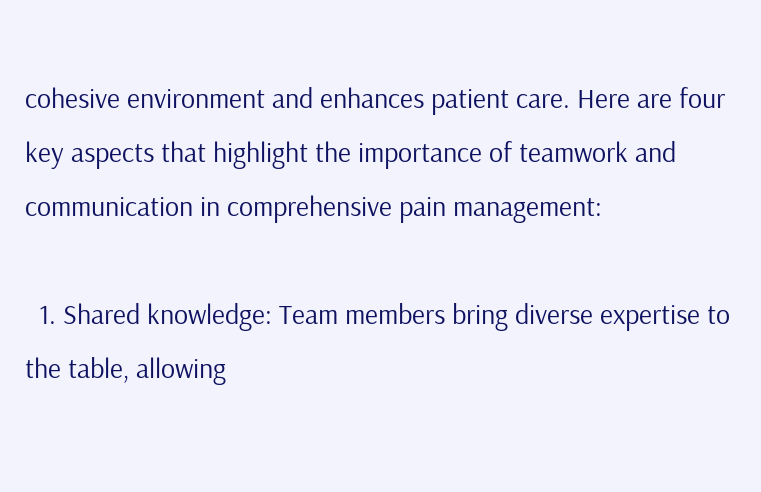cohesive environment and enhances patient care. Here are four key aspects that highlight the importance of teamwork and communication in comprehensive pain management:

  1. Shared knowledge: Team members bring diverse expertise to the table, allowing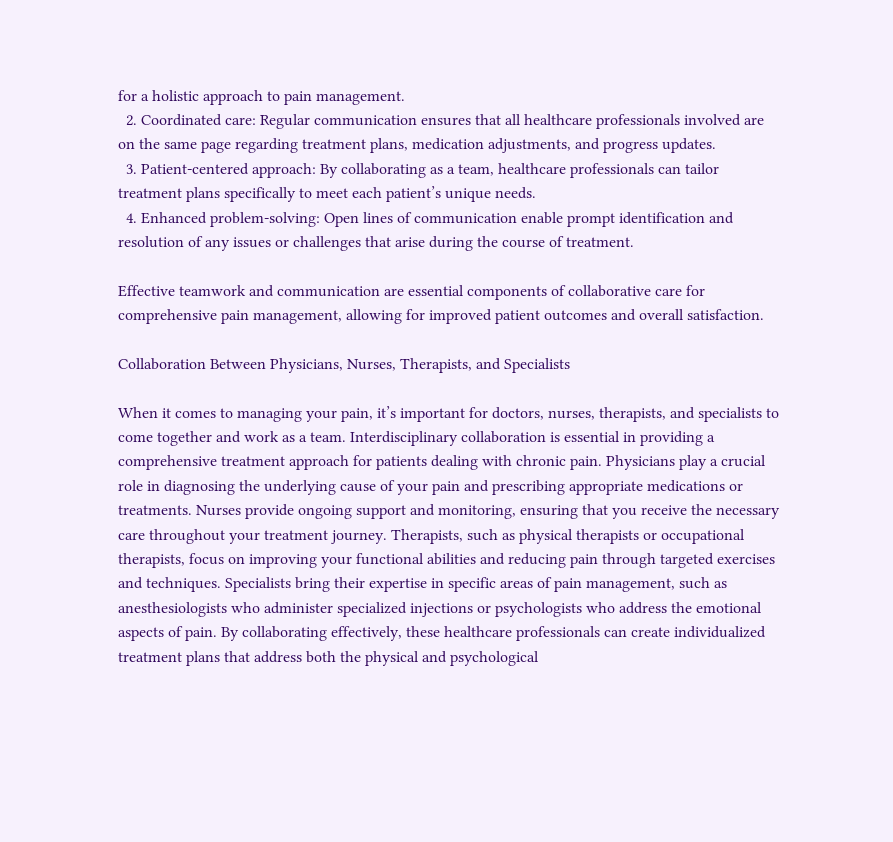for a holistic approach to pain management.
  2. Coordinated care: Regular communication ensures that all healthcare professionals involved are on the same page regarding treatment plans, medication adjustments, and progress updates.
  3. Patient-centered approach: By collaborating as a team, healthcare professionals can tailor treatment plans specifically to meet each patient’s unique needs.
  4. Enhanced problem-solving: Open lines of communication enable prompt identification and resolution of any issues or challenges that arise during the course of treatment.

Effective teamwork and communication are essential components of collaborative care for comprehensive pain management, allowing for improved patient outcomes and overall satisfaction.

Collaboration Between Physicians, Nurses, Therapists, and Specialists

When it comes to managing your pain, it’s important for doctors, nurses, therapists, and specialists to come together and work as a team. Interdisciplinary collaboration is essential in providing a comprehensive treatment approach for patients dealing with chronic pain. Physicians play a crucial role in diagnosing the underlying cause of your pain and prescribing appropriate medications or treatments. Nurses provide ongoing support and monitoring, ensuring that you receive the necessary care throughout your treatment journey. Therapists, such as physical therapists or occupational therapists, focus on improving your functional abilities and reducing pain through targeted exercises and techniques. Specialists bring their expertise in specific areas of pain management, such as anesthesiologists who administer specialized injections or psychologists who address the emotional aspects of pain. By collaborating effectively, these healthcare professionals can create individualized treatment plans that address both the physical and psychological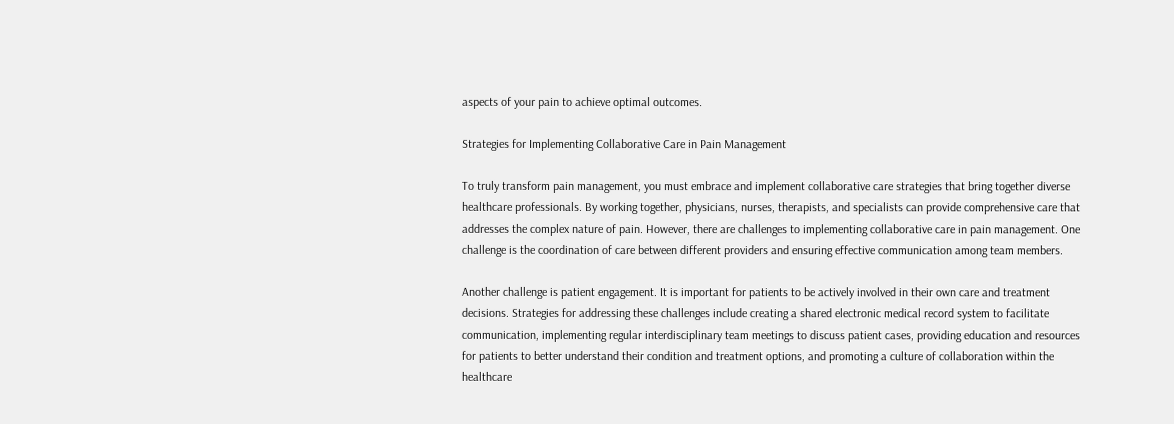aspects of your pain to achieve optimal outcomes.

Strategies for Implementing Collaborative Care in Pain Management

To truly transform pain management, you must embrace and implement collaborative care strategies that bring together diverse healthcare professionals. By working together, physicians, nurses, therapists, and specialists can provide comprehensive care that addresses the complex nature of pain. However, there are challenges to implementing collaborative care in pain management. One challenge is the coordination of care between different providers and ensuring effective communication among team members.

Another challenge is patient engagement. It is important for patients to be actively involved in their own care and treatment decisions. Strategies for addressing these challenges include creating a shared electronic medical record system to facilitate communication, implementing regular interdisciplinary team meetings to discuss patient cases, providing education and resources for patients to better understand their condition and treatment options, and promoting a culture of collaboration within the healthcare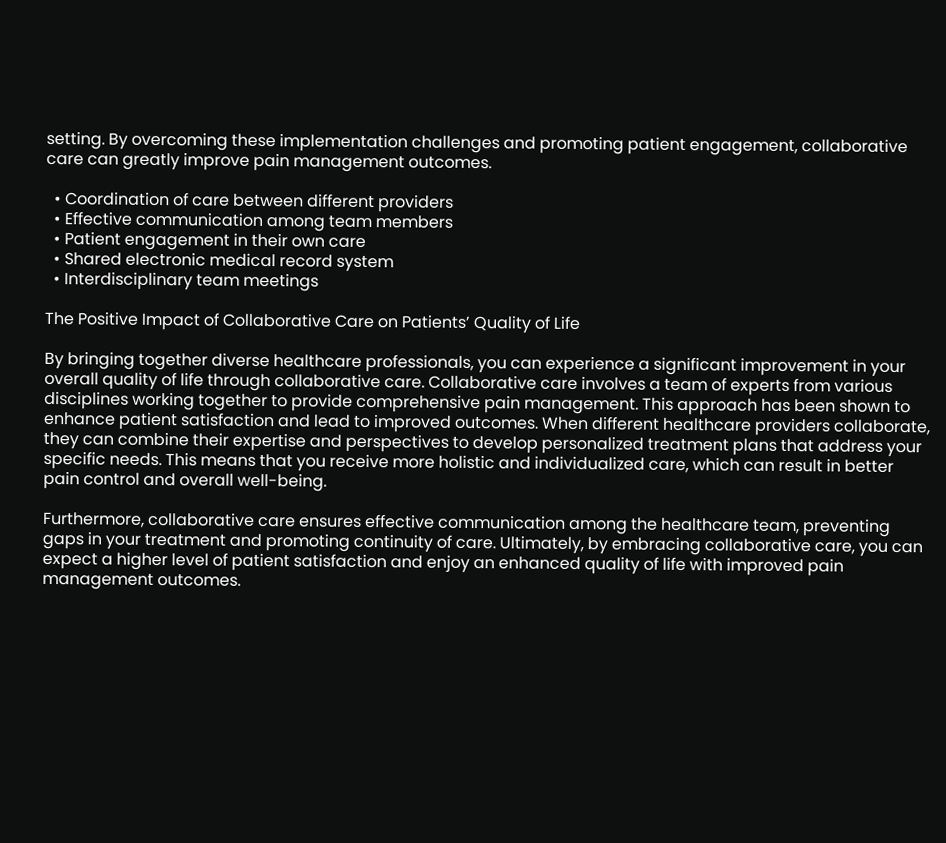setting. By overcoming these implementation challenges and promoting patient engagement, collaborative care can greatly improve pain management outcomes.

  • Coordination of care between different providers
  • Effective communication among team members
  • Patient engagement in their own care
  • Shared electronic medical record system
  • Interdisciplinary team meetings

The Positive Impact of Collaborative Care on Patients’ Quality of Life

By bringing together diverse healthcare professionals, you can experience a significant improvement in your overall quality of life through collaborative care. Collaborative care involves a team of experts from various disciplines working together to provide comprehensive pain management. This approach has been shown to enhance patient satisfaction and lead to improved outcomes. When different healthcare providers collaborate, they can combine their expertise and perspectives to develop personalized treatment plans that address your specific needs. This means that you receive more holistic and individualized care, which can result in better pain control and overall well-being.

Furthermore, collaborative care ensures effective communication among the healthcare team, preventing gaps in your treatment and promoting continuity of care. Ultimately, by embracing collaborative care, you can expect a higher level of patient satisfaction and enjoy an enhanced quality of life with improved pain management outcomes.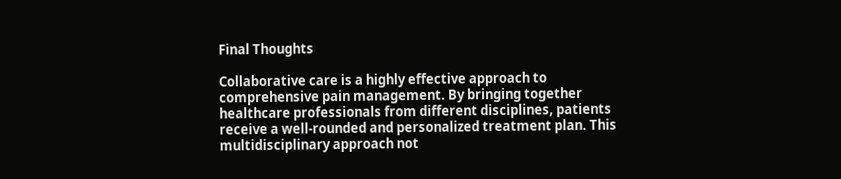Final Thoughts

Collaborative care is a highly effective approach to comprehensive pain management. By bringing together healthcare professionals from different disciplines, patients receive a well-rounded and personalized treatment plan. This multidisciplinary approach not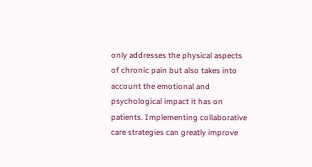only addresses the physical aspects of chronic pain but also takes into account the emotional and psychological impact it has on patients. Implementing collaborative care strategies can greatly improve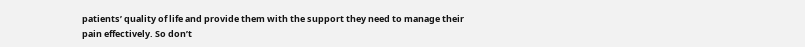patients’ quality of life and provide them with the support they need to manage their pain effectively. So don’t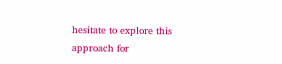hesitate to explore this approach for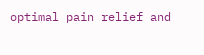optimal pain relief and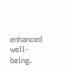enhanced well-being.